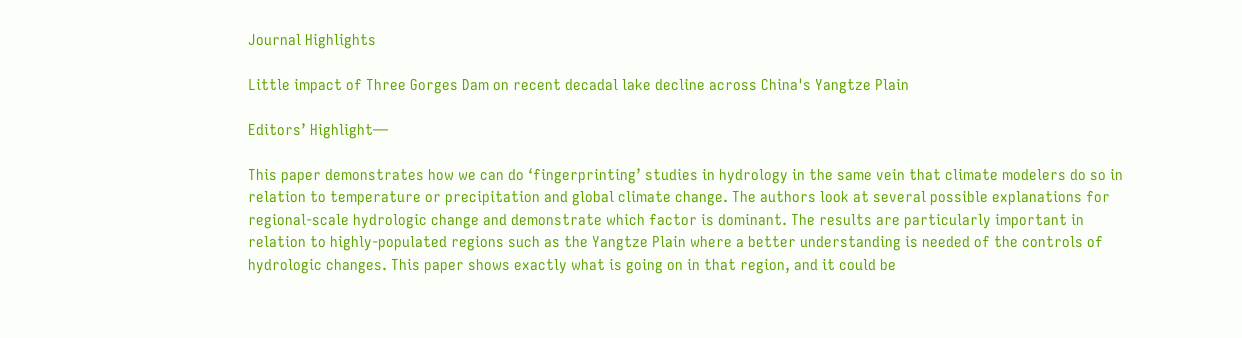Journal Highlights

Little impact of Three Gorges Dam on recent decadal lake decline across China's Yangtze Plain

Editors’ Highlight—

This paper demonstrates how we can do ‘fingerprinting’ studies in hydrology in the same vein that climate modelers do so in relation to temperature or precipitation and global climate change. The authors look at several possible explanations for regional-scale hydrologic change and demonstrate which factor is dominant. The results are particularly important in relation to highly-populated regions such as the Yangtze Plain where a better understanding is needed of the controls of hydrologic changes. This paper shows exactly what is going on in that region, and it could be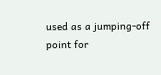used as a jumping-off point for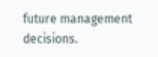future management decisions.